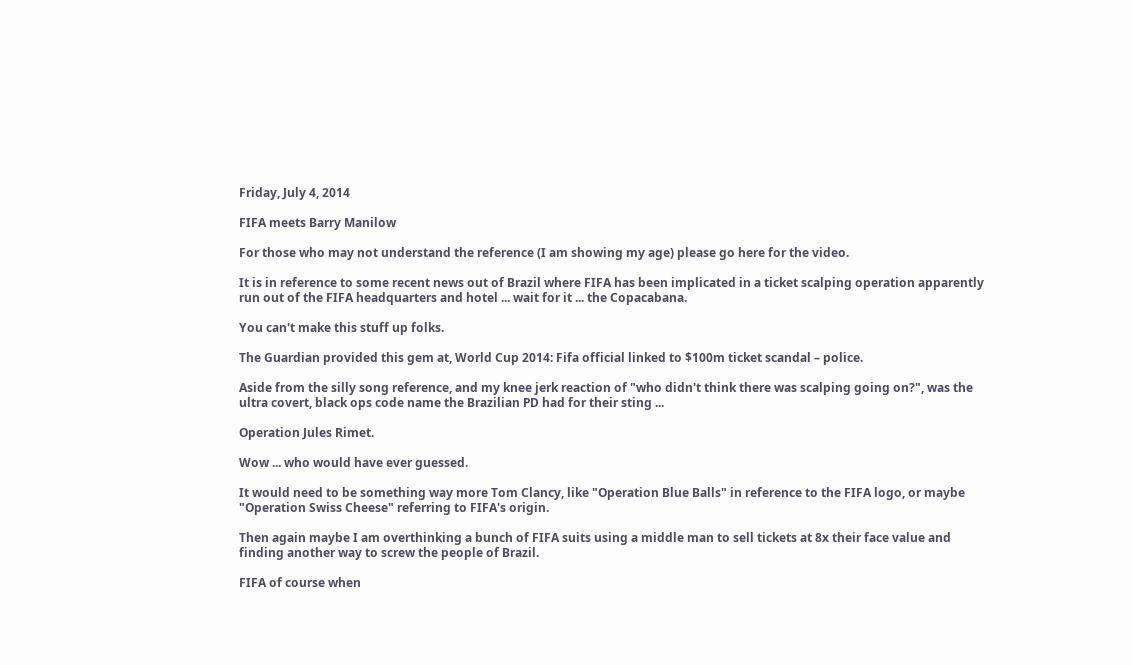Friday, July 4, 2014

FIFA meets Barry Manilow

For those who may not understand the reference (I am showing my age) please go here for the video.

It is in reference to some recent news out of Brazil where FIFA has been implicated in a ticket scalping operation apparently run out of the FIFA headquarters and hotel ... wait for it ... the Copacabana.

You can't make this stuff up folks.

The Guardian provided this gem at, World Cup 2014: Fifa official linked to $100m ticket scandal – police.

Aside from the silly song reference, and my knee jerk reaction of "who didn't think there was scalping going on?", was the ultra covert, black ops code name the Brazilian PD had for their sting ...

Operation Jules Rimet.

Wow ... who would have ever guessed.

It would need to be something way more Tom Clancy, like "Operation Blue Balls" in reference to the FIFA logo, or maybe "Operation Swiss Cheese" referring to FIFA's origin.

Then again maybe I am overthinking a bunch of FIFA suits using a middle man to sell tickets at 8x their face value and finding another way to screw the people of Brazil.

FIFA of course when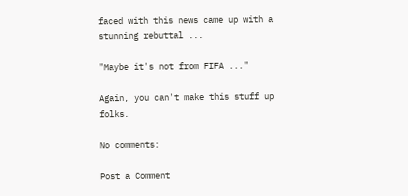faced with this news came up with a stunning rebuttal ...

"Maybe it's not from FIFA ..."

Again, you can't make this stuff up folks.

No comments:

Post a Comment